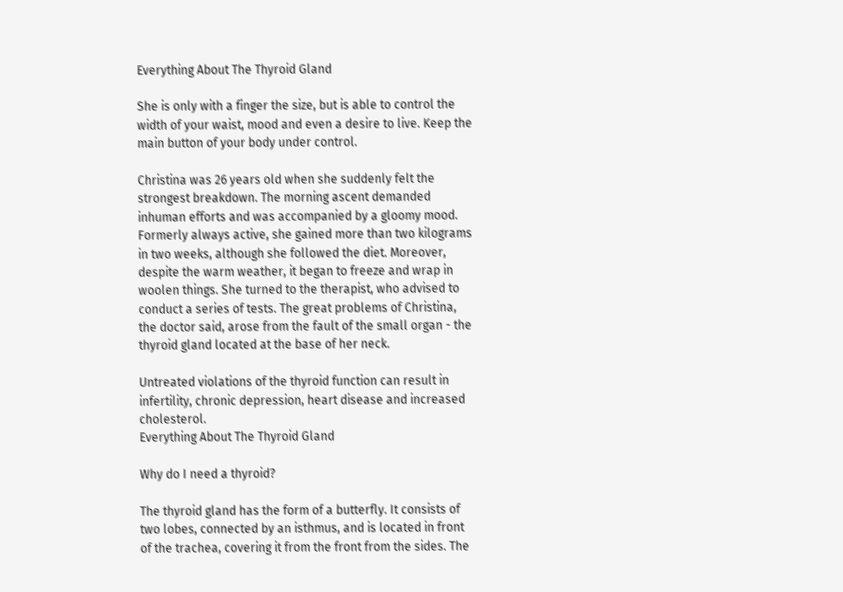Everything About The Thyroid Gland

She is only with a finger the size, but is able to control the width of your waist, mood and even a desire to live. Keep the main button of your body under control.

Christina was 26 years old when she suddenly felt the strongest breakdown. The morning ascent demanded inhuman efforts and was accompanied by a gloomy mood. Formerly always active, she gained more than two kilograms in two weeks, although she followed the diet. Moreover, despite the warm weather, it began to freeze and wrap in woolen things. She turned to the therapist, who advised to conduct a series of tests. The great problems of Christina, the doctor said, arose from the fault of the small organ - the thyroid gland located at the base of her neck.

Untreated violations of the thyroid function can result in infertility, chronic depression, heart disease and increased cholesterol.
Everything About The Thyroid Gland

Why do I need a thyroid?

The thyroid gland has the form of a butterfly. It consists of two lobes, connected by an isthmus, and is located in front of the trachea, covering it from the front from the sides. The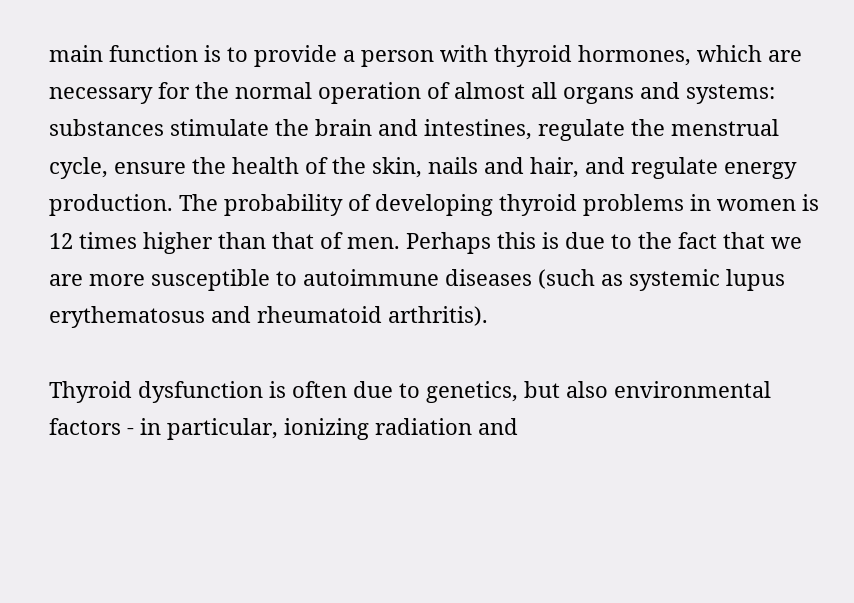main function is to provide a person with thyroid hormones, which are necessary for the normal operation of almost all organs and systems: substances stimulate the brain and intestines, regulate the menstrual cycle, ensure the health of the skin, nails and hair, and regulate energy production. The probability of developing thyroid problems in women is 12 times higher than that of men. Perhaps this is due to the fact that we are more susceptible to autoimmune diseases (such as systemic lupus erythematosus and rheumatoid arthritis).

Thyroid dysfunction is often due to genetics, but also environmental factors - in particular, ionizing radiation and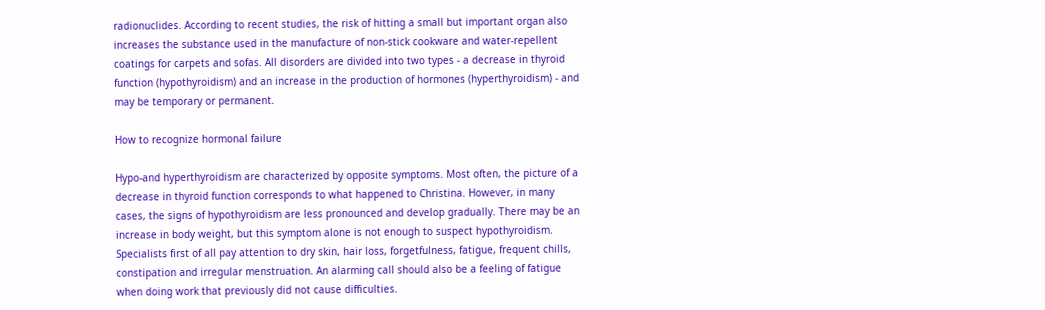radionuclides. According to recent studies, the risk of hitting a small but important organ also increases the substance used in the manufacture of non-stick cookware and water-repellent coatings for carpets and sofas. All disorders are divided into two types - a decrease in thyroid function (hypothyroidism) and an increase in the production of hormones (hyperthyroidism) - and may be temporary or permanent.

How to recognize hormonal failure

Hypo-and hyperthyroidism are characterized by opposite symptoms. Most often, the picture of a decrease in thyroid function corresponds to what happened to Christina. However, in many cases, the signs of hypothyroidism are less pronounced and develop gradually. There may be an increase in body weight, but this symptom alone is not enough to suspect hypothyroidism. Specialists first of all pay attention to dry skin, hair loss, forgetfulness, fatigue, frequent chills, constipation and irregular menstruation. An alarming call should also be a feeling of fatigue when doing work that previously did not cause difficulties.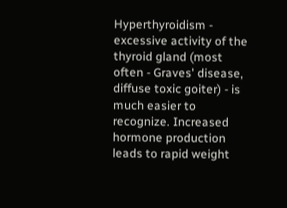Hyperthyroidism - excessive activity of the thyroid gland (most often - Graves' disease, diffuse toxic goiter) - is much easier to recognize. Increased hormone production leads to rapid weight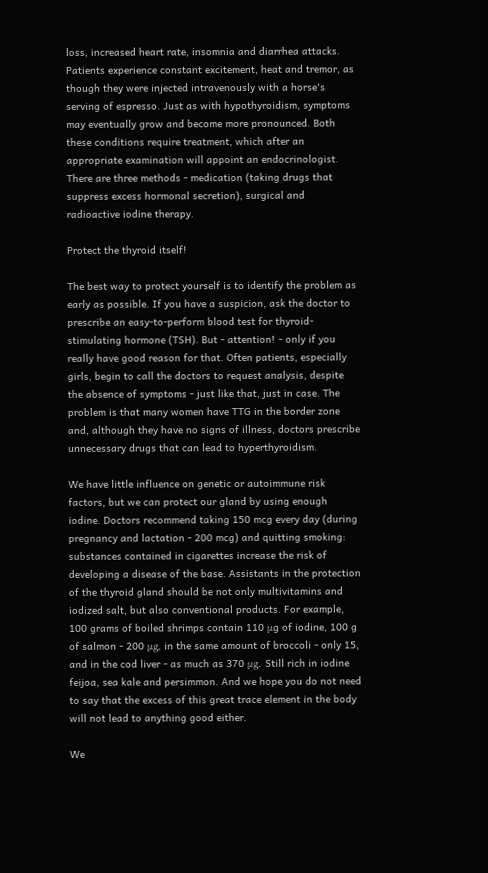loss, increased heart rate, insomnia and diarrhea attacks. Patients experience constant excitement, heat and tremor, as though they were injected intravenously with a horse's serving of espresso. Just as with hypothyroidism, symptoms may eventually grow and become more pronounced. Both these conditions require treatment, which after an appropriate examination will appoint an endocrinologist. There are three methods - medication (taking drugs that suppress excess hormonal secretion), surgical and radioactive iodine therapy.

Protect the thyroid itself!

The best way to protect yourself is to identify the problem as early as possible. If you have a suspicion, ask the doctor to prescribe an easy-to-perform blood test for thyroid-stimulating hormone (TSH). But - attention! - only if you really have good reason for that. Often patients, especially girls, begin to call the doctors to request analysis, despite the absence of symptoms - just like that, just in case. The problem is that many women have TTG in the border zone and, although they have no signs of illness, doctors prescribe unnecessary drugs that can lead to hyperthyroidism.

We have little influence on genetic or autoimmune risk factors, but we can protect our gland by using enough iodine. Doctors recommend taking 150 mcg every day (during pregnancy and lactation - 200 mcg) and quitting smoking: substances contained in cigarettes increase the risk of developing a disease of the base. Assistants in the protection of the thyroid gland should be not only multivitamins and iodized salt, but also conventional products. For example, 100 grams of boiled shrimps contain 110 μg of iodine, 100 g of salmon - 200 μg, in the same amount of broccoli - only 15, and in the cod liver - as much as 370 μg. Still rich in iodine feijoa, sea kale and persimmon. And we hope you do not need to say that the excess of this great trace element in the body will not lead to anything good either.

We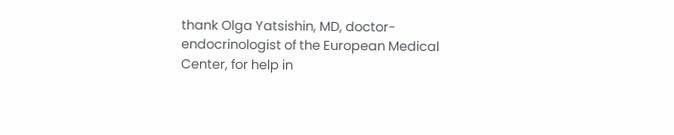thank Olga Yatsishin, MD, doctor-endocrinologist of the European Medical Center, for help in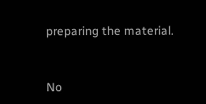preparing the material.


No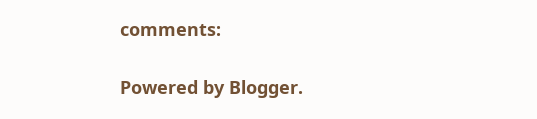comments:

Powered by Blogger.